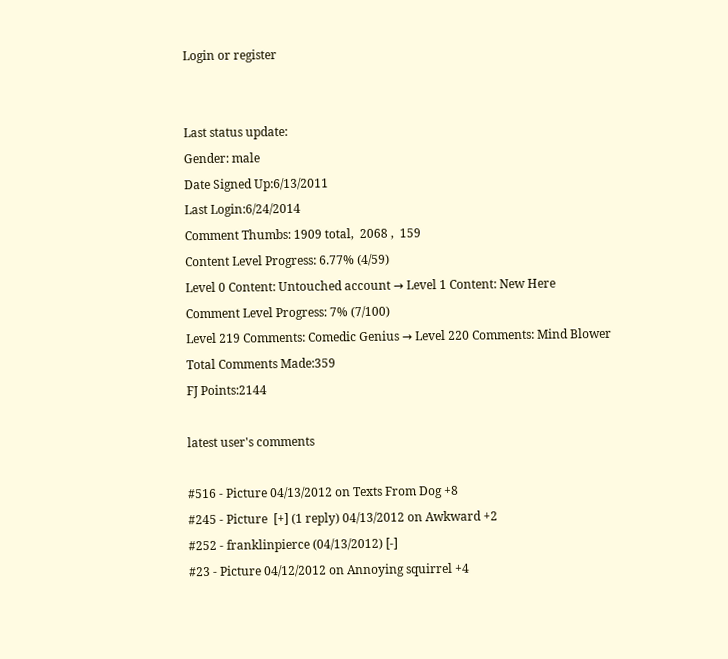Login or register


Last status update:
Gender: male
Date Signed Up:6/13/2011
Last Login:6/24/2014
Comment Thumbs: 1909 total,  2068 ,  159
Content Level Progress: 6.77% (4/59)
Level 0 Content: Untouched account → Level 1 Content: New Here
Comment Level Progress: 7% (7/100)
Level 219 Comments: Comedic Genius → Level 220 Comments: Mind Blower
Total Comments Made:359
FJ Points:2144

latest user's comments

#516 - Picture 04/13/2012 on Texts From Dog +8
#245 - Picture  [+] (1 reply) 04/13/2012 on Awkward +2
#252 - franklinpierce (04/13/2012) [-]
#23 - Picture 04/12/2012 on Annoying squirrel +4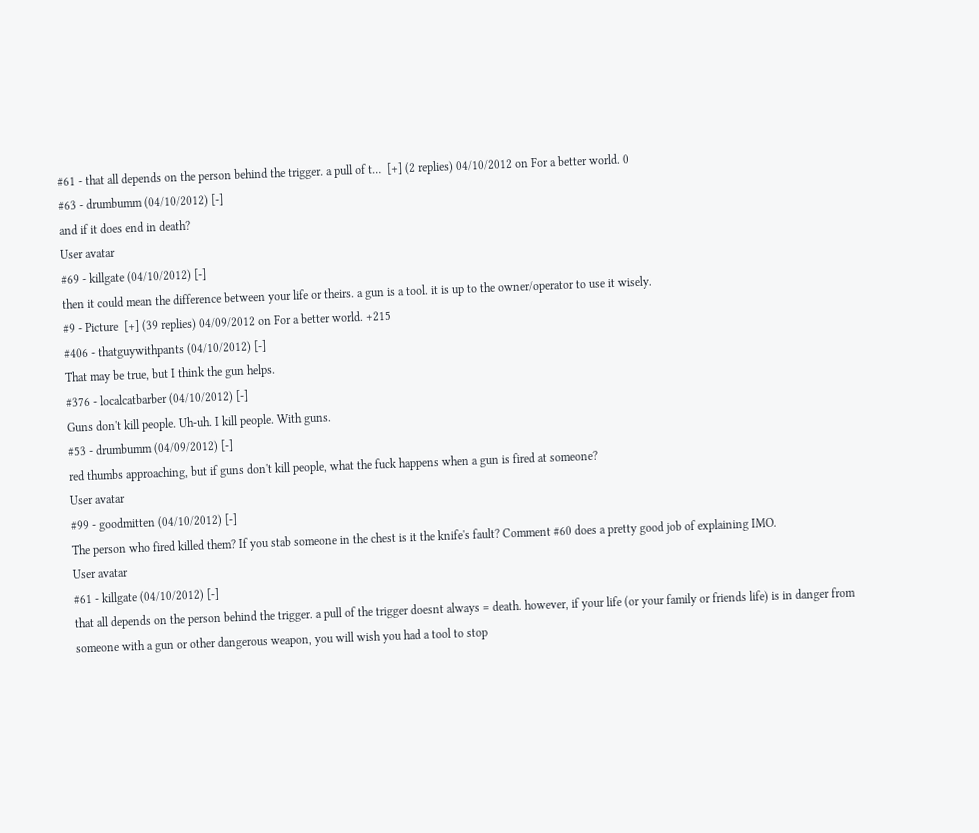#61 - that all depends on the person behind the trigger. a pull of t…  [+] (2 replies) 04/10/2012 on For a better world. 0
#63 - drumbumm (04/10/2012) [-]
and if it does end in death?
User avatar
#69 - killgate (04/10/2012) [-]
then it could mean the difference between your life or theirs. a gun is a tool. it is up to the owner/operator to use it wisely.
#9 - Picture  [+] (39 replies) 04/09/2012 on For a better world. +215
#406 - thatguywithpants (04/10/2012) [-]
That may be true, but I think the gun helps.
#376 - localcatbarber (04/10/2012) [-]
Guns don't kill people. Uh-uh. I kill people. With guns.
#53 - drumbumm (04/09/2012) [-]
red thumbs approaching, but if guns don't kill people, what the fuck happens when a gun is fired at someone?
User avatar
#99 - goodmitten (04/10/2012) [-]
The person who fired killed them? If you stab someone in the chest is it the knife's fault? Comment #60 does a pretty good job of explaining IMO.
User avatar
#61 - killgate (04/10/2012) [-]
that all depends on the person behind the trigger. a pull of the trigger doesnt always = death. however, if your life (or your family or friends life) is in danger from someone with a gun or other dangerous weapon, you will wish you had a tool to stop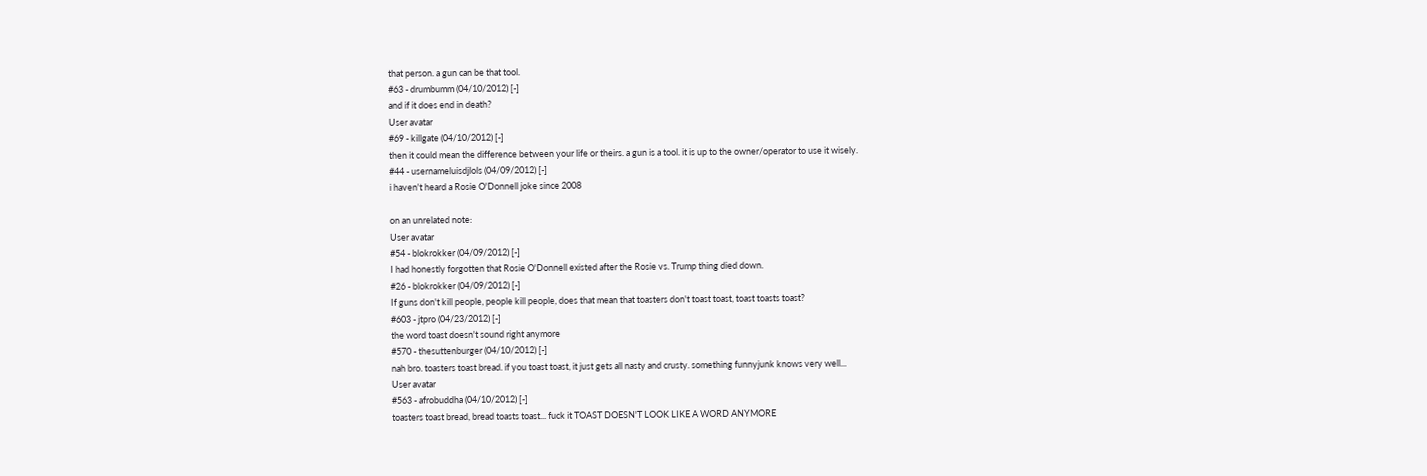that person. a gun can be that tool.
#63 - drumbumm (04/10/2012) [-]
and if it does end in death?
User avatar
#69 - killgate (04/10/2012) [-]
then it could mean the difference between your life or theirs. a gun is a tool. it is up to the owner/operator to use it wisely.
#44 - usernameluisdjlols (04/09/2012) [-]
i haven't heard a Rosie O'Donnell joke since 2008

on an unrelated note:
User avatar
#54 - blokrokker (04/09/2012) [-]
I had honestly forgotten that Rosie O'Donnell existed after the Rosie vs. Trump thing died down.
#26 - blokrokker (04/09/2012) [-]
If guns don't kill people, people kill people, does that mean that toasters don't toast toast, toast toasts toast?
#603 - jtpro (04/23/2012) [-]
the word toast doesn't sound right anymore
#570 - thesuttenburger (04/10/2012) [-]
nah bro. toasters toast bread. if you toast toast, it just gets all nasty and crusty. something funnyjunk knows very well...
User avatar
#563 - afrobuddha (04/10/2012) [-]
toasters toast bread, bread toasts toast... fuck it TOAST DOESN'T LOOK LIKE A WORD ANYMORE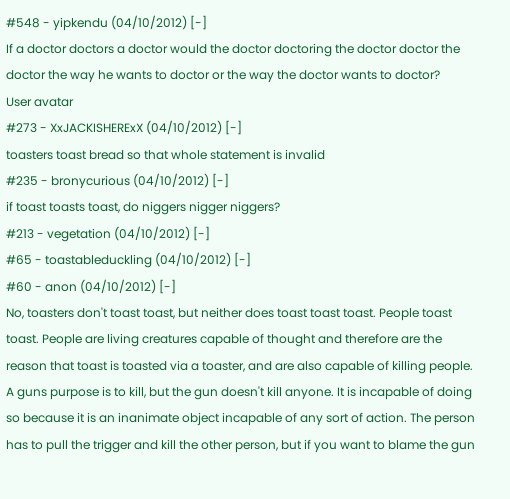#548 - yipkendu (04/10/2012) [-]
If a doctor doctors a doctor would the doctor doctoring the doctor doctor the doctor the way he wants to doctor or the way the doctor wants to doctor?
User avatar
#273 - XxJACKISHERExX (04/10/2012) [-]
toasters toast bread so that whole statement is invalid
#235 - bronycurious (04/10/2012) [-]
if toast toasts toast, do niggers nigger niggers?
#213 - vegetation (04/10/2012) [-]
#65 - toastableduckling (04/10/2012) [-]
#60 - anon (04/10/2012) [-]
No, toasters don't toast toast, but neither does toast toast toast. People toast toast. People are living creatures capable of thought and therefore are the reason that toast is toasted via a toaster, and are also capable of killing people. A guns purpose is to kill, but the gun doesn't kill anyone. It is incapable of doing so because it is an inanimate object incapable of any sort of action. The person has to pull the trigger and kill the other person, but if you want to blame the gun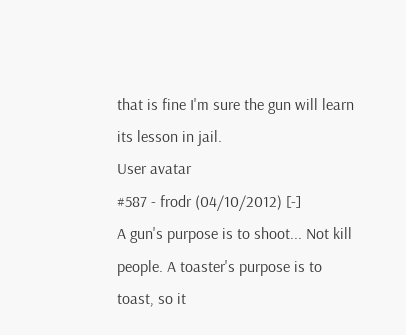that is fine I'm sure the gun will learn its lesson in jail.
User avatar
#587 - frodr (04/10/2012) [-]
A gun's purpose is to shoot... Not kill people. A toaster's purpose is to toast, so it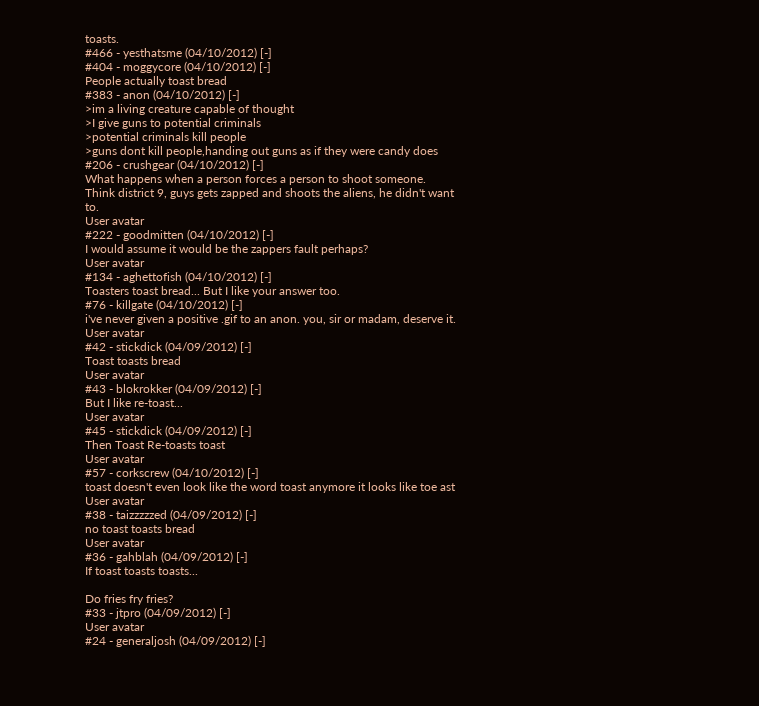toasts.
#466 - yesthatsme (04/10/2012) [-]
#404 - moggycore (04/10/2012) [-]
People actually toast bread
#383 - anon (04/10/2012) [-]
>im a living creature capable of thought
>I give guns to potential criminals
>potential criminals kill people
>guns dont kill people,handing out guns as if they were candy does
#206 - crushgear (04/10/2012) [-]
What happens when a person forces a person to shoot someone. Think district 9, guys gets zapped and shoots the aliens, he didn't want to.
User avatar
#222 - goodmitten (04/10/2012) [-]
I would assume it would be the zappers fault perhaps?
User avatar
#134 - aghettofish (04/10/2012) [-]
Toasters toast bread... But I like your answer too.
#76 - killgate (04/10/2012) [-]
i've never given a positive .gif to an anon. you, sir or madam, deserve it.
User avatar
#42 - stickdick (04/09/2012) [-]
Toast toasts bread
User avatar
#43 - blokrokker (04/09/2012) [-]
But I like re-toast...
User avatar
#45 - stickdick (04/09/2012) [-]
Then Toast Re-toasts toast
User avatar
#57 - corkscrew (04/10/2012) [-]
toast doesn't even look like the word toast anymore it looks like toe ast
User avatar
#38 - taizzzzzed (04/09/2012) [-]
no toast toasts bread
User avatar
#36 - gahblah (04/09/2012) [-]
If toast toasts toasts...

Do fries fry fries?
#33 - jtpro (04/09/2012) [-]
User avatar
#24 - generaljosh (04/09/2012) [-]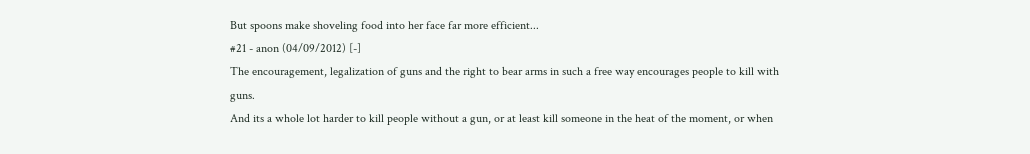But spoons make shoveling food into her face far more efficient...
#21 - anon (04/09/2012) [-]
The encouragement, legalization of guns and the right to bear arms in such a free way encourages people to kill with guns.
And its a whole lot harder to kill people without a gun, or at least kill someone in the heat of the moment, or when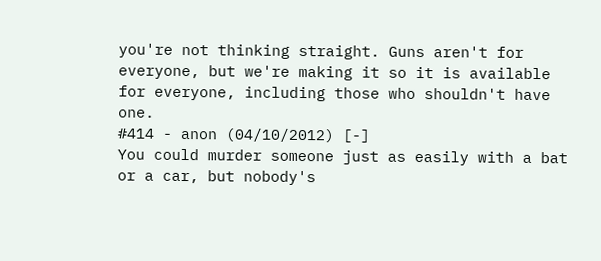you're not thinking straight. Guns aren't for everyone, but we're making it so it is available for everyone, including those who shouldn't have one.
#414 - anon (04/10/2012) [-]
You could murder someone just as easily with a bat or a car, but nobody's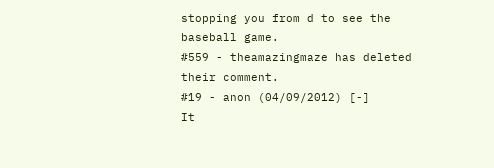stopping you from d to see the baseball game.
#559 - theamazingmaze has deleted their comment.
#19 - anon (04/09/2012) [-]
It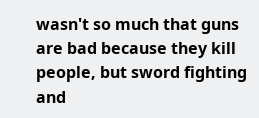wasn't so much that guns are bad because they kill people, but sword fighting and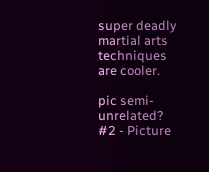super deadly martial arts techniques are cooler.

pic semi-unrelated?
#2 - Picture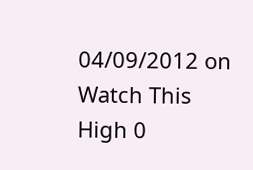04/09/2012 on Watch This High 0